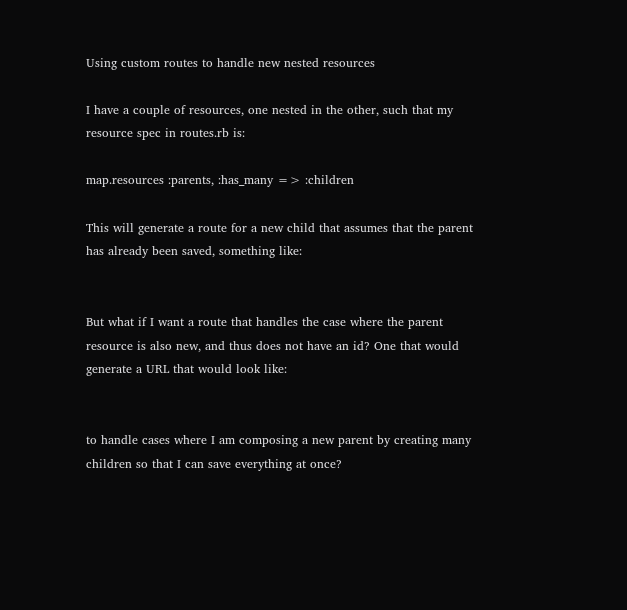Using custom routes to handle new nested resources

I have a couple of resources, one nested in the other, such that my
resource spec in routes.rb is:

map.resources :parents, :has_many => :children

This will generate a route for a new child that assumes that the parent
has already been saved, something like:


But what if I want a route that handles the case where the parent
resource is also new, and thus does not have an id? One that would
generate a URL that would look like:


to handle cases where I am composing a new parent by creating many
children so that I can save everything at once?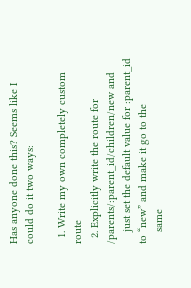Has anyone done this? Seems like I could do it two ways:

  1. Write my own completely custom route
  2. Explicitly write the route for /parents/:parent_id/children/new and
    just set the default value for :parent_id to “new” and make it go to the
    same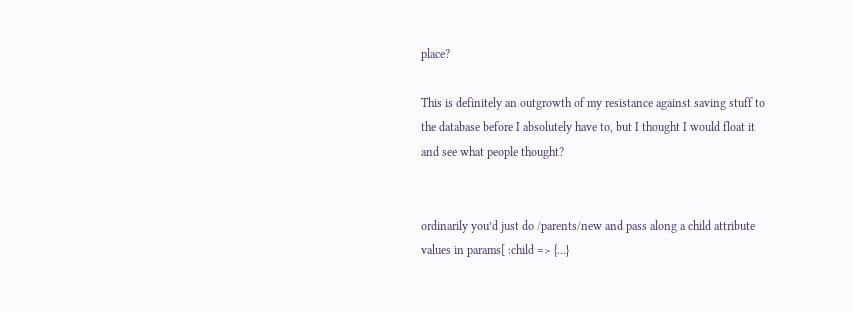place?

This is definitely an outgrowth of my resistance against saving stuff to
the database before I absolutely have to, but I thought I would float it
and see what people thought?


ordinarily you’d just do /parents/new and pass along a child attribute
values in params[ :child => {…}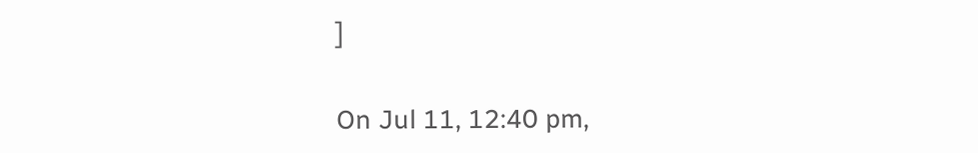]

On Jul 11, 12:40 pm,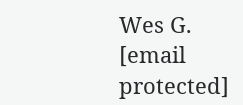Wes G. [email protected]